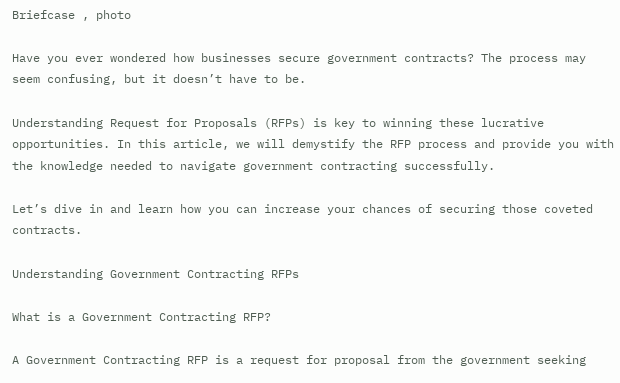Briefcase , photo

Have you ever wondered how businesses secure government contracts? The process may seem confusing, but it doesn’t have to be.

Understanding Request for Proposals (RFPs) is key to winning these lucrative opportunities. In this article, we will demystify the RFP process and provide you with the knowledge needed to navigate government contracting successfully.

Let’s dive in and learn how you can increase your chances of securing those coveted contracts.

Understanding Government Contracting RFPs

What is a Government Contracting RFP?

A Government Contracting RFP is a request for proposal from the government seeking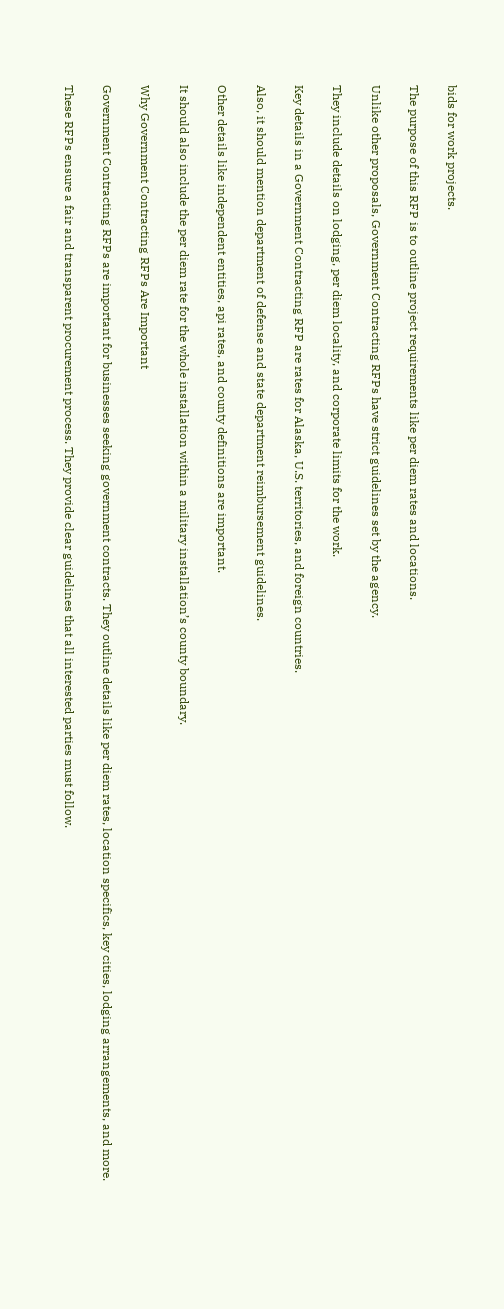bids for work projects.

The purpose of this RFP is to outline project requirements like per diem rates and locations.

Unlike other proposals, Government Contracting RFPs have strict guidelines set by the agency.

They include details on lodging, per diem locality, and corporate limits for the work.

Key details in a Government Contracting RFP are rates for Alaska, U.S. territories, and foreign countries.

Also, it should mention department of defense and state department reimbursement guidelines.

Other details like independent entities, api rates, and county definitions are important.

It should also include the per diem rate for the whole installation within a military installation’s county boundary.

Why Government Contracting RFPs Are Important

Government Contracting RFPs are important for businesses seeking government contracts. They outline details like per diem rates, location specifics, key cities, lodging arrangements, and more.

These RFPs ensure a fair and transparent procurement process. They provide clear guidelines that all interested parties must follow.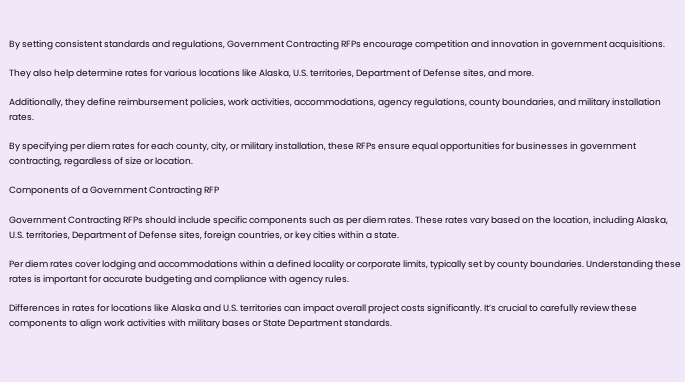By setting consistent standards and regulations, Government Contracting RFPs encourage competition and innovation in government acquisitions.

They also help determine rates for various locations like Alaska, U.S. territories, Department of Defense sites, and more.

Additionally, they define reimbursement policies, work activities, accommodations, agency regulations, county boundaries, and military installation rates.

By specifying per diem rates for each county, city, or military installation, these RFPs ensure equal opportunities for businesses in government contracting, regardless of size or location.

Components of a Government Contracting RFP

Government Contracting RFPs should include specific components such as per diem rates. These rates vary based on the location, including Alaska, U.S. territories, Department of Defense sites, foreign countries, or key cities within a state.

Per diem rates cover lodging and accommodations within a defined locality or corporate limits, typically set by county boundaries. Understanding these rates is important for accurate budgeting and compliance with agency rules.

Differences in rates for locations like Alaska and U.S. territories can impact overall project costs significantly. It’s crucial to carefully review these components to align work activities with military bases or State Department standards.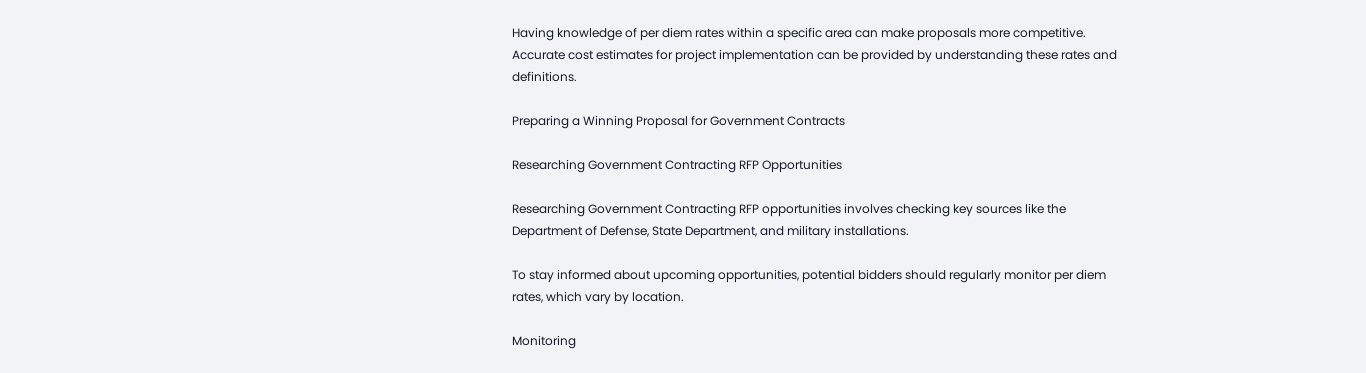Having knowledge of per diem rates within a specific area can make proposals more competitive. Accurate cost estimates for project implementation can be provided by understanding these rates and definitions.

Preparing a Winning Proposal for Government Contracts

Researching Government Contracting RFP Opportunities

Researching Government Contracting RFP opportunities involves checking key sources like the Department of Defense, State Department, and military installations.

To stay informed about upcoming opportunities, potential bidders should regularly monitor per diem rates, which vary by location.

Monitoring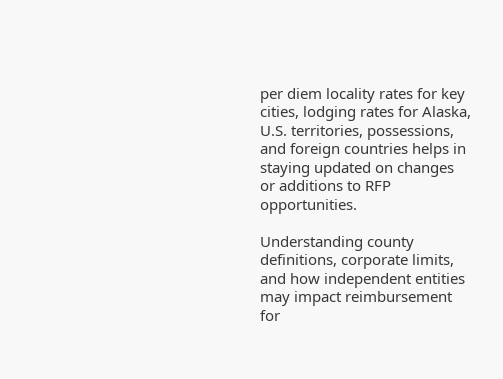per diem locality rates for key cities, lodging rates for Alaska, U.S. territories, possessions, and foreign countries helps in staying updated on changes or additions to RFP opportunities.

Understanding county definitions, corporate limits, and how independent entities may impact reimbursement for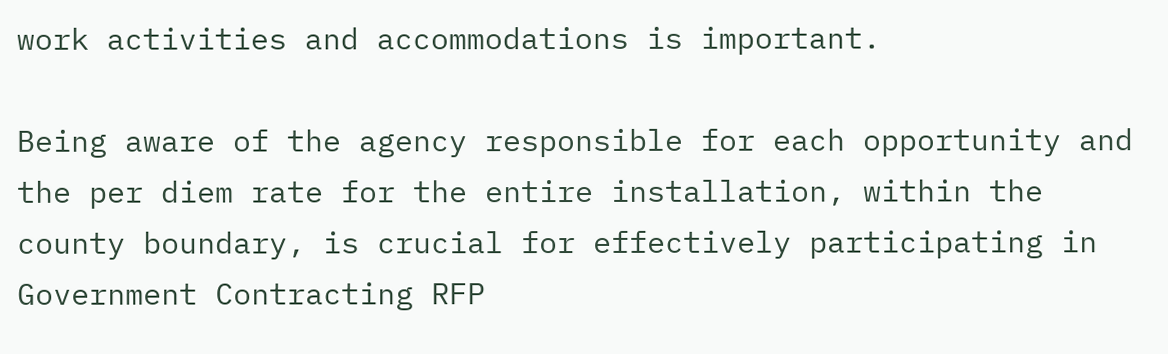work activities and accommodations is important.

Being aware of the agency responsible for each opportunity and the per diem rate for the entire installation, within the county boundary, is crucial for effectively participating in Government Contracting RFP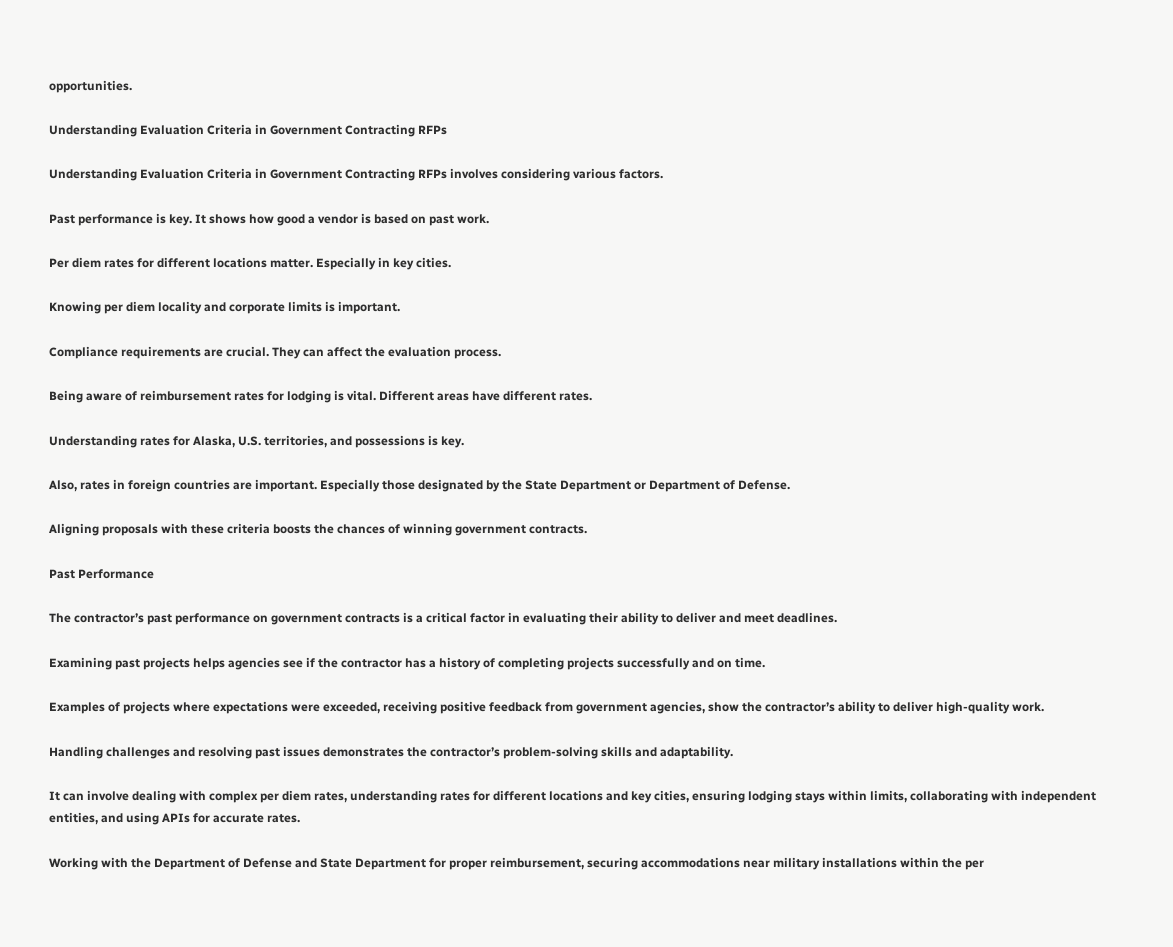opportunities.

Understanding Evaluation Criteria in Government Contracting RFPs

Understanding Evaluation Criteria in Government Contracting RFPs involves considering various factors.

Past performance is key. It shows how good a vendor is based on past work.

Per diem rates for different locations matter. Especially in key cities.

Knowing per diem locality and corporate limits is important.

Compliance requirements are crucial. They can affect the evaluation process.

Being aware of reimbursement rates for lodging is vital. Different areas have different rates.

Understanding rates for Alaska, U.S. territories, and possessions is key.

Also, rates in foreign countries are important. Especially those designated by the State Department or Department of Defense.

Aligning proposals with these criteria boosts the chances of winning government contracts.

Past Performance

The contractor’s past performance on government contracts is a critical factor in evaluating their ability to deliver and meet deadlines.

Examining past projects helps agencies see if the contractor has a history of completing projects successfully and on time.

Examples of projects where expectations were exceeded, receiving positive feedback from government agencies, show the contractor’s ability to deliver high-quality work.

Handling challenges and resolving past issues demonstrates the contractor’s problem-solving skills and adaptability.

It can involve dealing with complex per diem rates, understanding rates for different locations and key cities, ensuring lodging stays within limits, collaborating with independent entities, and using APIs for accurate rates.

Working with the Department of Defense and State Department for proper reimbursement, securing accommodations near military installations within the per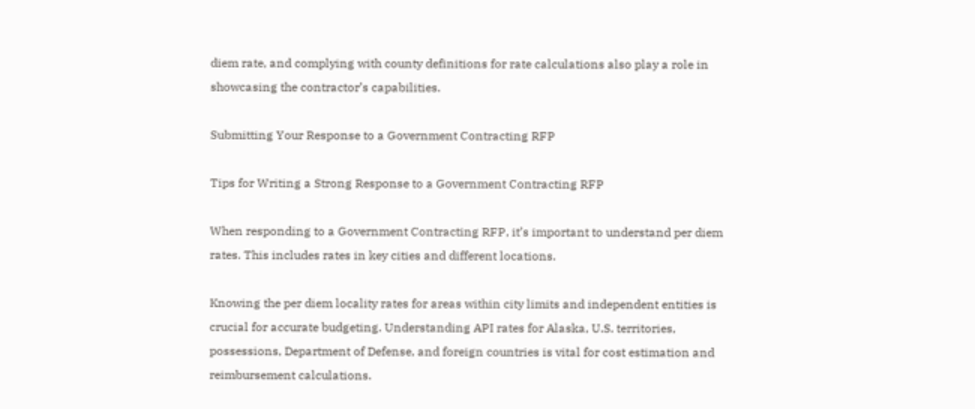diem rate, and complying with county definitions for rate calculations also play a role in showcasing the contractor’s capabilities.

Submitting Your Response to a Government Contracting RFP

Tips for Writing a Strong Response to a Government Contracting RFP

When responding to a Government Contracting RFP, it’s important to understand per diem rates. This includes rates in key cities and different locations.

Knowing the per diem locality rates for areas within city limits and independent entities is crucial for accurate budgeting. Understanding API rates for Alaska, U.S. territories, possessions, Department of Defense, and foreign countries is vital for cost estimation and reimbursement calculations.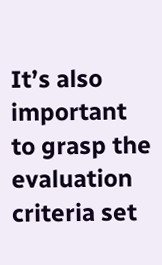It’s also important to grasp the evaluation criteria set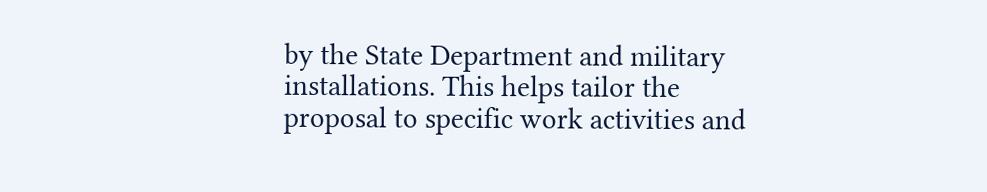by the State Department and military installations. This helps tailor the proposal to specific work activities and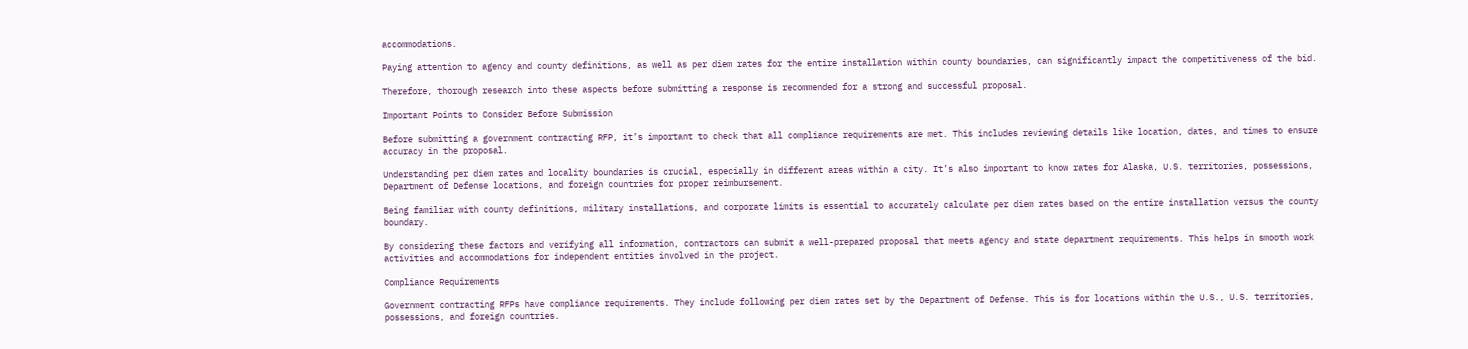accommodations.

Paying attention to agency and county definitions, as well as per diem rates for the entire installation within county boundaries, can significantly impact the competitiveness of the bid.

Therefore, thorough research into these aspects before submitting a response is recommended for a strong and successful proposal.

Important Points to Consider Before Submission

Before submitting a government contracting RFP, it’s important to check that all compliance requirements are met. This includes reviewing details like location, dates, and times to ensure accuracy in the proposal.

Understanding per diem rates and locality boundaries is crucial, especially in different areas within a city. It’s also important to know rates for Alaska, U.S. territories, possessions, Department of Defense locations, and foreign countries for proper reimbursement.

Being familiar with county definitions, military installations, and corporate limits is essential to accurately calculate per diem rates based on the entire installation versus the county boundary.

By considering these factors and verifying all information, contractors can submit a well-prepared proposal that meets agency and state department requirements. This helps in smooth work activities and accommodations for independent entities involved in the project.

Compliance Requirements

Government contracting RFPs have compliance requirements. They include following per diem rates set by the Department of Defense. This is for locations within the U.S., U.S. territories, possessions, and foreign countries.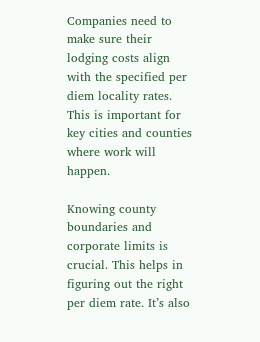Companies need to make sure their lodging costs align with the specified per diem locality rates. This is important for key cities and counties where work will happen.

Knowing county boundaries and corporate limits is crucial. This helps in figuring out the right per diem rate. It’s also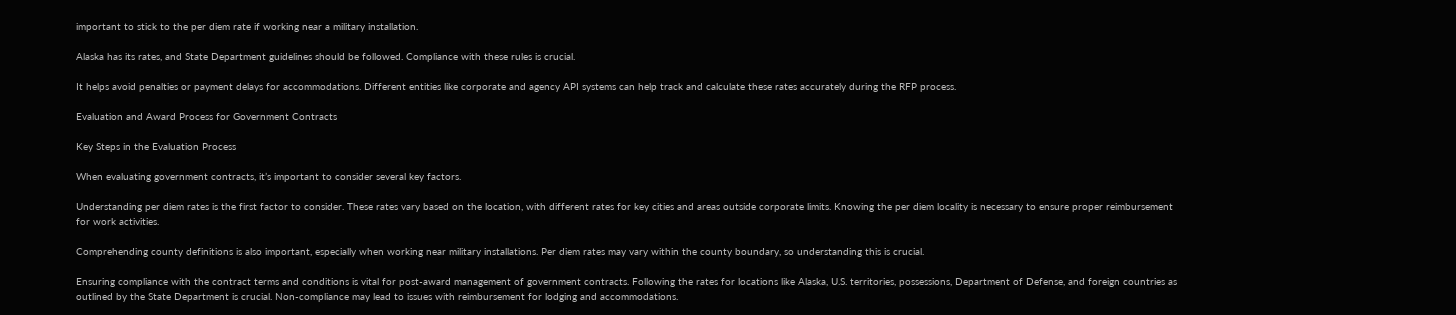important to stick to the per diem rate if working near a military installation.

Alaska has its rates, and State Department guidelines should be followed. Compliance with these rules is crucial.

It helps avoid penalties or payment delays for accommodations. Different entities like corporate and agency API systems can help track and calculate these rates accurately during the RFP process.

Evaluation and Award Process for Government Contracts

Key Steps in the Evaluation Process

When evaluating government contracts, it’s important to consider several key factors.

Understanding per diem rates is the first factor to consider. These rates vary based on the location, with different rates for key cities and areas outside corporate limits. Knowing the per diem locality is necessary to ensure proper reimbursement for work activities.

Comprehending county definitions is also important, especially when working near military installations. Per diem rates may vary within the county boundary, so understanding this is crucial.

Ensuring compliance with the contract terms and conditions is vital for post-award management of government contracts. Following the rates for locations like Alaska, U.S. territories, possessions, Department of Defense, and foreign countries as outlined by the State Department is crucial. Non-compliance may lead to issues with reimbursement for lodging and accommodations.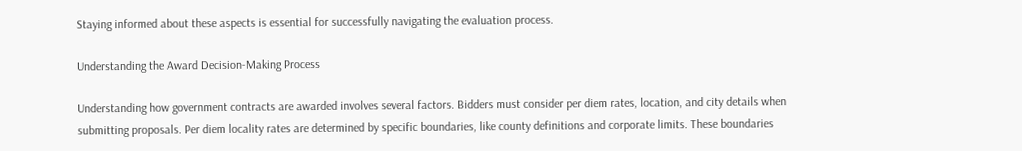Staying informed about these aspects is essential for successfully navigating the evaluation process.

Understanding the Award Decision-Making Process

Understanding how government contracts are awarded involves several factors. Bidders must consider per diem rates, location, and city details when submitting proposals. Per diem locality rates are determined by specific boundaries, like county definitions and corporate limits. These boundaries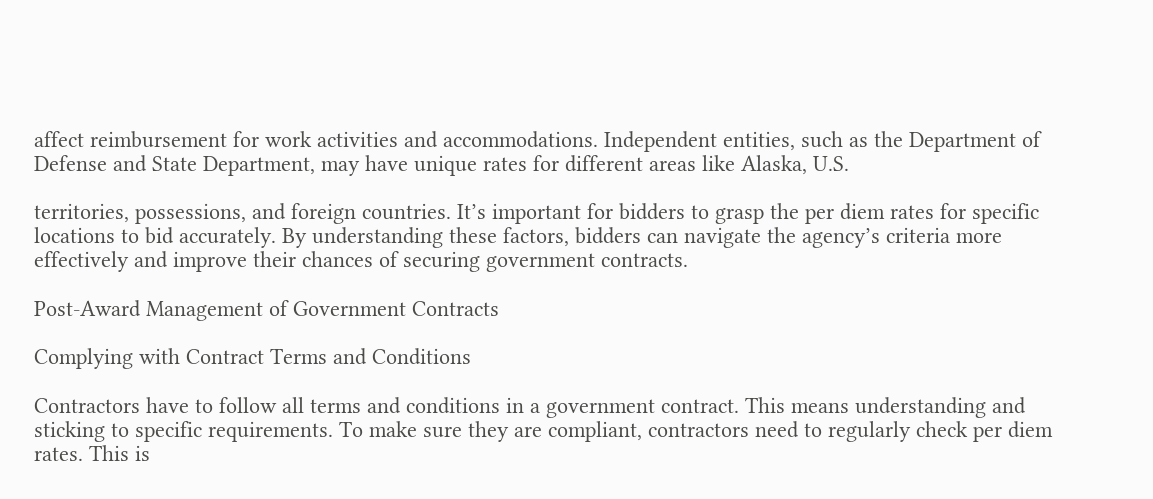affect reimbursement for work activities and accommodations. Independent entities, such as the Department of Defense and State Department, may have unique rates for different areas like Alaska, U.S.

territories, possessions, and foreign countries. It’s important for bidders to grasp the per diem rates for specific locations to bid accurately. By understanding these factors, bidders can navigate the agency’s criteria more effectively and improve their chances of securing government contracts.

Post-Award Management of Government Contracts

Complying with Contract Terms and Conditions

Contractors have to follow all terms and conditions in a government contract. This means understanding and sticking to specific requirements. To make sure they are compliant, contractors need to regularly check per diem rates. This is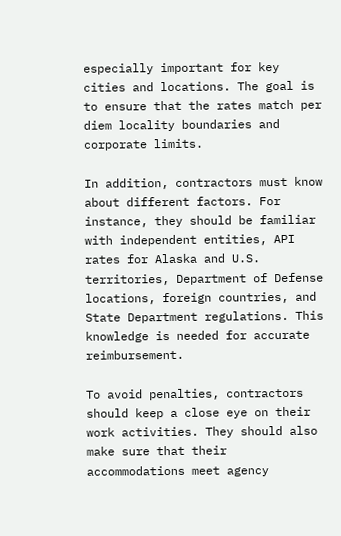especially important for key cities and locations. The goal is to ensure that the rates match per diem locality boundaries and corporate limits.

In addition, contractors must know about different factors. For instance, they should be familiar with independent entities, API rates for Alaska and U.S. territories, Department of Defense locations, foreign countries, and State Department regulations. This knowledge is needed for accurate reimbursement.

To avoid penalties, contractors should keep a close eye on their work activities. They should also make sure that their accommodations meet agency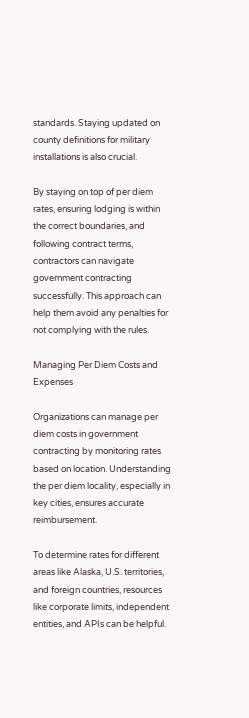standards. Staying updated on county definitions for military installations is also crucial.

By staying on top of per diem rates, ensuring lodging is within the correct boundaries, and following contract terms, contractors can navigate government contracting successfully. This approach can help them avoid any penalties for not complying with the rules.

Managing Per Diem Costs and Expenses

Organizations can manage per diem costs in government contracting by monitoring rates based on location. Understanding the per diem locality, especially in key cities, ensures accurate reimbursement.

To determine rates for different areas like Alaska, U.S. territories, and foreign countries, resources like corporate limits, independent entities, and APIs can be helpful.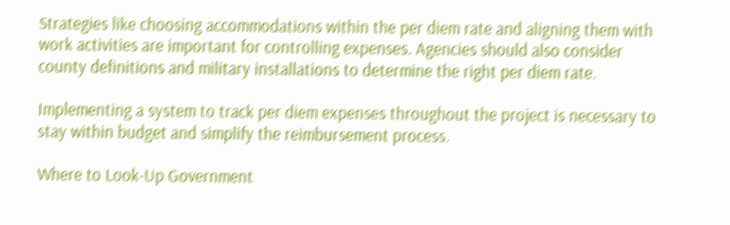Strategies like choosing accommodations within the per diem rate and aligning them with work activities are important for controlling expenses. Agencies should also consider county definitions and military installations to determine the right per diem rate.

Implementing a system to track per diem expenses throughout the project is necessary to stay within budget and simplify the reimbursement process.

Where to Look-Up Government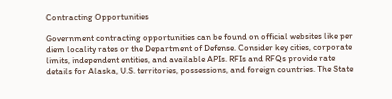Contracting Opportunities

Government contracting opportunities can be found on official websites like per diem locality rates or the Department of Defense. Consider key cities, corporate limits, independent entities, and available APIs. RFIs and RFQs provide rate details for Alaska, U.S. territories, possessions, and foreign countries. The State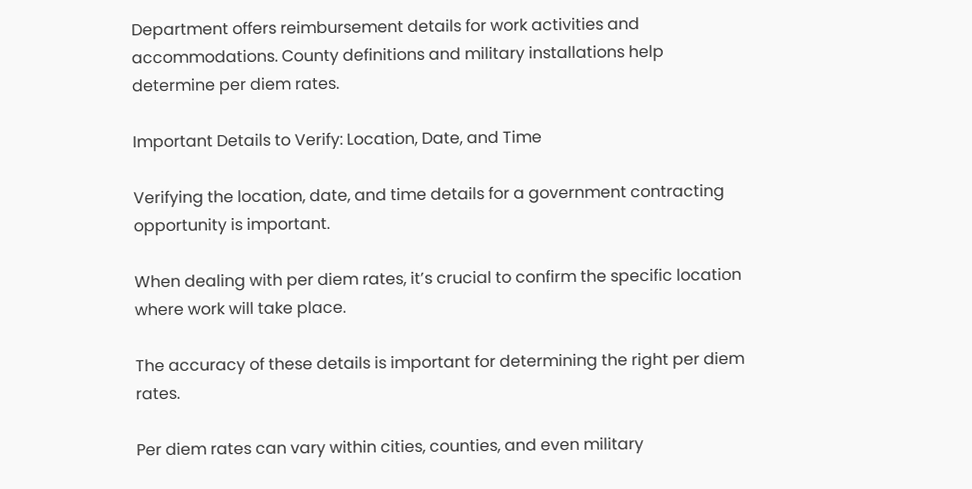Department offers reimbursement details for work activities and accommodations. County definitions and military installations help determine per diem rates.

Important Details to Verify: Location, Date, and Time

Verifying the location, date, and time details for a government contracting opportunity is important.

When dealing with per diem rates, it’s crucial to confirm the specific location where work will take place.

The accuracy of these details is important for determining the right per diem rates.

Per diem rates can vary within cities, counties, and even military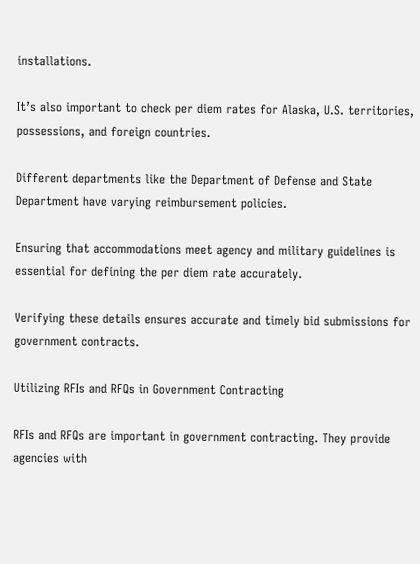installations.

It’s also important to check per diem rates for Alaska, U.S. territories, possessions, and foreign countries.

Different departments like the Department of Defense and State Department have varying reimbursement policies.

Ensuring that accommodations meet agency and military guidelines is essential for defining the per diem rate accurately.

Verifying these details ensures accurate and timely bid submissions for government contracts.

Utilizing RFIs and RFQs in Government Contracting

RFIs and RFQs are important in government contracting. They provide agencies with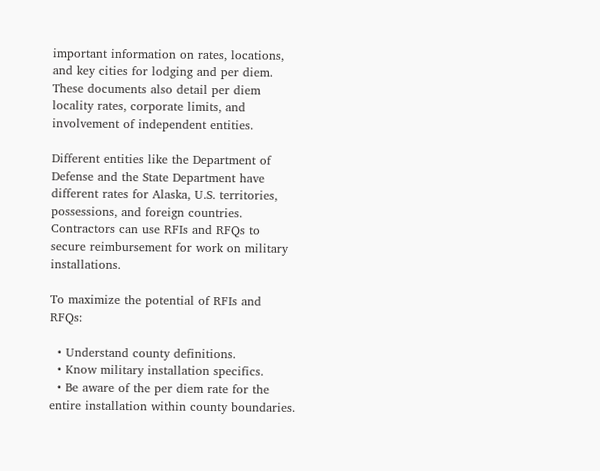important information on rates, locations, and key cities for lodging and per diem. These documents also detail per diem locality rates, corporate limits, and involvement of independent entities.

Different entities like the Department of Defense and the State Department have different rates for Alaska, U.S. territories, possessions, and foreign countries. Contractors can use RFIs and RFQs to secure reimbursement for work on military installations.

To maximize the potential of RFIs and RFQs:

  • Understand county definitions.
  • Know military installation specifics.
  • Be aware of the per diem rate for the entire installation within county boundaries.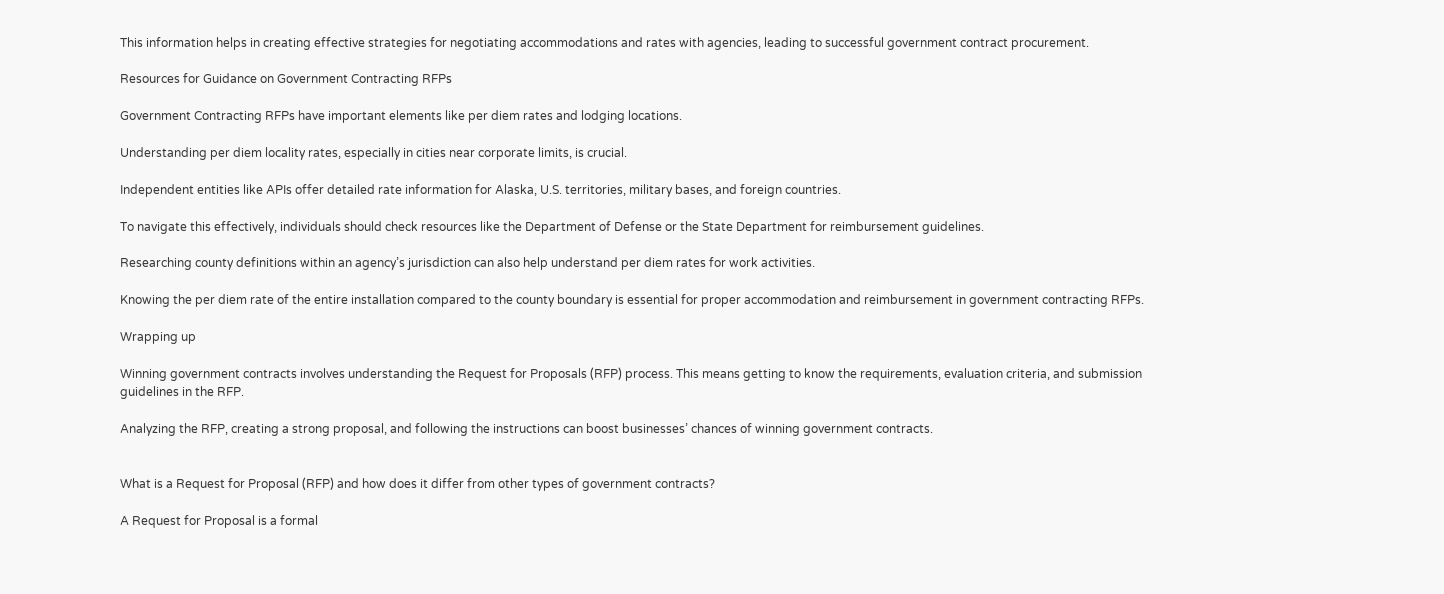This information helps in creating effective strategies for negotiating accommodations and rates with agencies, leading to successful government contract procurement.

Resources for Guidance on Government Contracting RFPs

Government Contracting RFPs have important elements like per diem rates and lodging locations.

Understanding per diem locality rates, especially in cities near corporate limits, is crucial.

Independent entities like APIs offer detailed rate information for Alaska, U.S. territories, military bases, and foreign countries.

To navigate this effectively, individuals should check resources like the Department of Defense or the State Department for reimbursement guidelines.

Researching county definitions within an agency’s jurisdiction can also help understand per diem rates for work activities.

Knowing the per diem rate of the entire installation compared to the county boundary is essential for proper accommodation and reimbursement in government contracting RFPs.

Wrapping up

Winning government contracts involves understanding the Request for Proposals (RFP) process. This means getting to know the requirements, evaluation criteria, and submission guidelines in the RFP.

Analyzing the RFP, creating a strong proposal, and following the instructions can boost businesses’ chances of winning government contracts.


What is a Request for Proposal (RFP) and how does it differ from other types of government contracts?

A Request for Proposal is a formal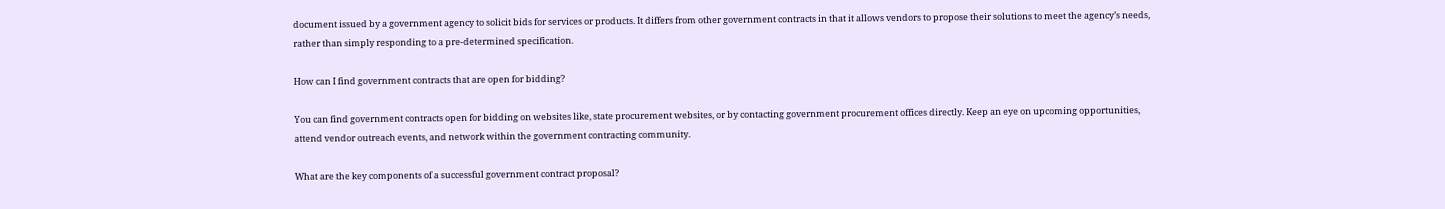document issued by a government agency to solicit bids for services or products. It differs from other government contracts in that it allows vendors to propose their solutions to meet the agency’s needs, rather than simply responding to a pre-determined specification.

How can I find government contracts that are open for bidding?

You can find government contracts open for bidding on websites like, state procurement websites, or by contacting government procurement offices directly. Keep an eye on upcoming opportunities, attend vendor outreach events, and network within the government contracting community.

What are the key components of a successful government contract proposal?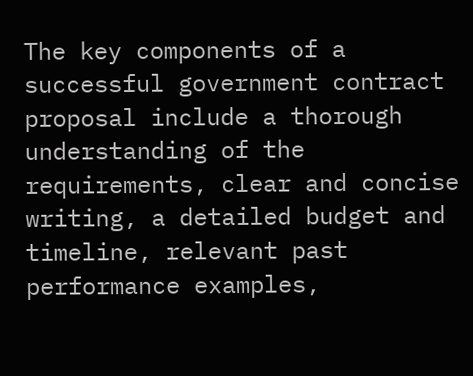The key components of a successful government contract proposal include a thorough understanding of the requirements, clear and concise writing, a detailed budget and timeline, relevant past performance examples,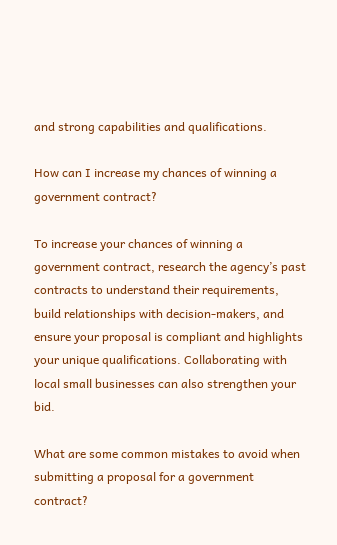and strong capabilities and qualifications.

How can I increase my chances of winning a government contract?

To increase your chances of winning a government contract, research the agency’s past contracts to understand their requirements, build relationships with decision-makers, and ensure your proposal is compliant and highlights your unique qualifications. Collaborating with local small businesses can also strengthen your bid.

What are some common mistakes to avoid when submitting a proposal for a government contract?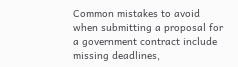Common mistakes to avoid when submitting a proposal for a government contract include missing deadlines,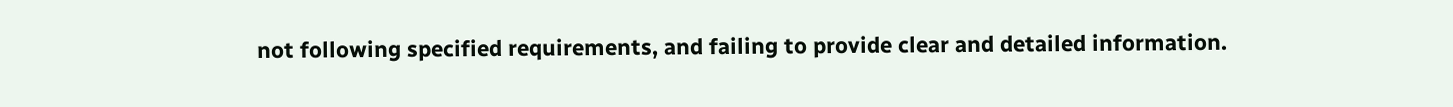not following specified requirements, and failing to provide clear and detailed information.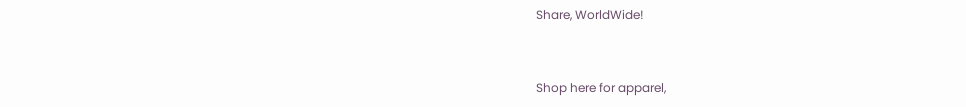Share, WorldWide!


Shop here for apparel,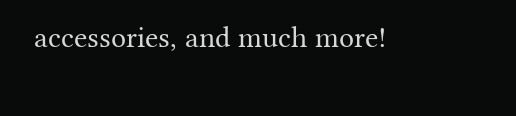accessories, and much more!